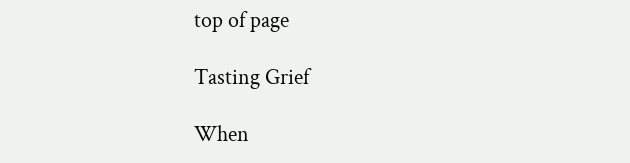top of page

Tasting Grief

When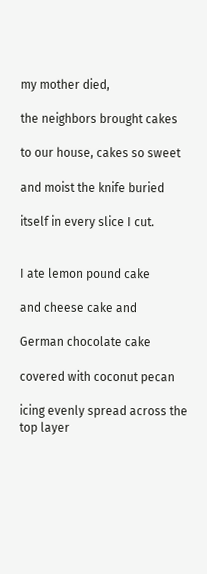my mother died,

the neighbors brought cakes

to our house, cakes so sweet

and moist the knife buried

itself in every slice I cut.


I ate lemon pound cake

and cheese cake and

German chocolate cake

covered with coconut pecan

icing evenly spread across the top layer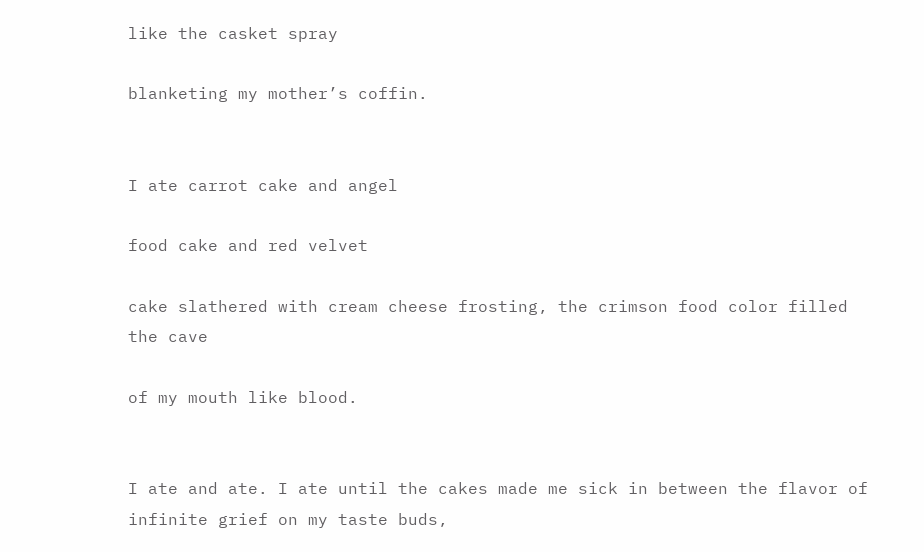like the casket spray

blanketing my mother’s coffin.


I ate carrot cake and angel

food cake and red velvet

cake slathered with cream cheese frosting, the crimson food color filled the cave

of my mouth like blood.


I ate and ate. I ate until the cakes made me sick in between the flavor of infinite grief on my taste buds,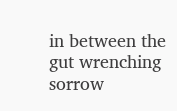in between the gut wrenching sorrow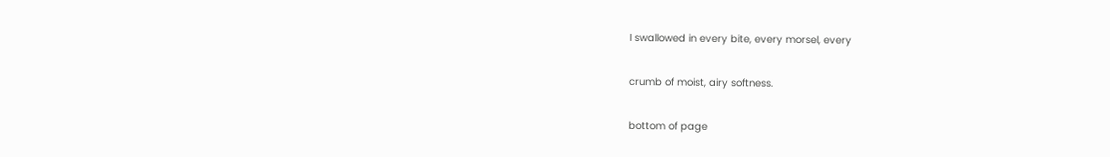I swallowed in every bite, every morsel, every

crumb of moist, airy softness.

bottom of page